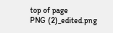top of page
PNG (2)_edited.png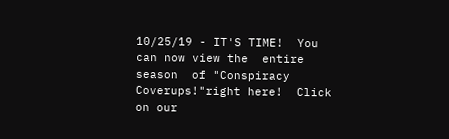10/25/19 - IT'S TIME!  You  can now view the  entire season  of "Conspiracy Coverups!"right here!  Click  on our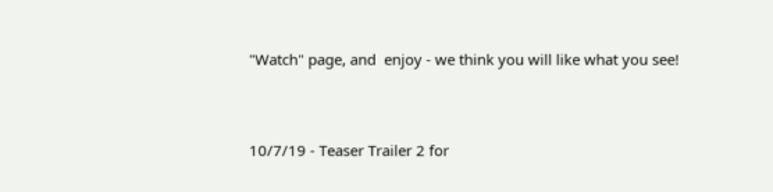"Watch" page, and  enjoy - we think you will like what you see!


10/7/19 - Teaser Trailer 2 for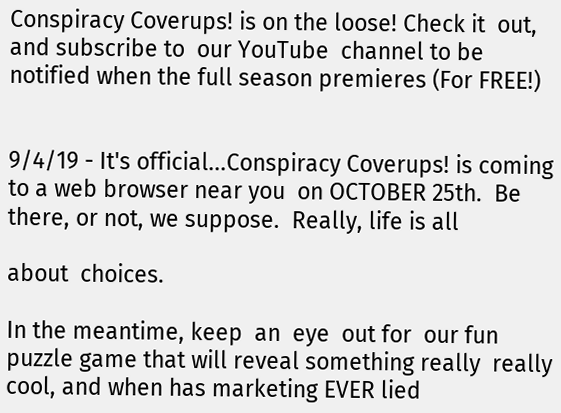Conspiracy Coverups! is on the loose! Check it  out, and subscribe to  our YouTube  channel to be notified when the full season premieres (For FREE!)


9/4/19 - It's official...Conspiracy Coverups! is coming to a web browser near you  on OCTOBER 25th.  Be there, or not, we suppose.  Really, life is all

about  choices.

In the meantime, keep  an  eye  out for  our fun puzzle game that will reveal something really  really  cool, and when has marketing EVER lied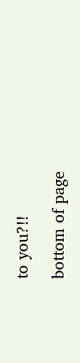to you?!!

bottom of page